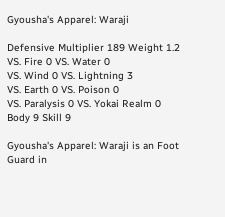Gyousha's Apparel: Waraji

Defensive Multiplier 189 Weight 1.2
VS. Fire 0 VS. Water 0
VS. Wind 0 VS. Lightning 3
VS. Earth 0 VS. Poison 0
VS. Paralysis 0 VS. Yokai Realm 0
Body 9 Skill 9

Gyousha's Apparel: Waraji is an Foot Guard in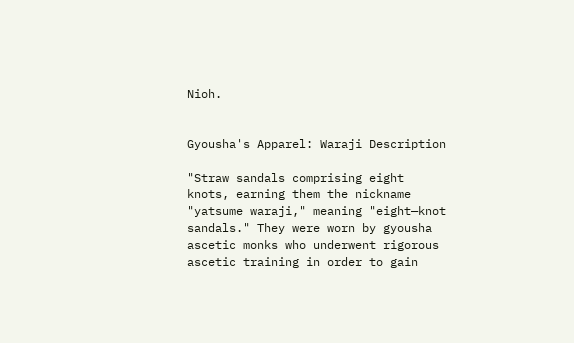Nioh.


Gyousha's Apparel: Waraji Description

"Straw sandals comprising eight knots, earning them the nickname "yatsume waraji," meaning "eight—knot sandals." They were worn by gyousha ascetic monks who underwent rigorous ascetic training in order to gain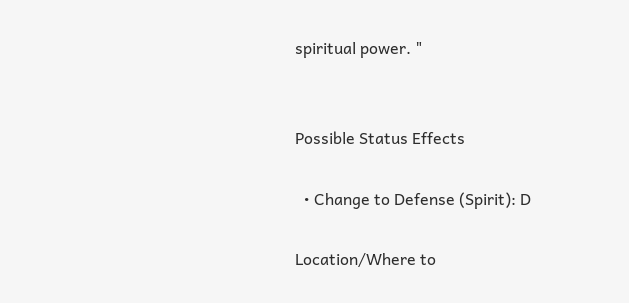spiritual power. "


Possible Status Effects

  • Change to Defense (Spirit): D

Location/Where to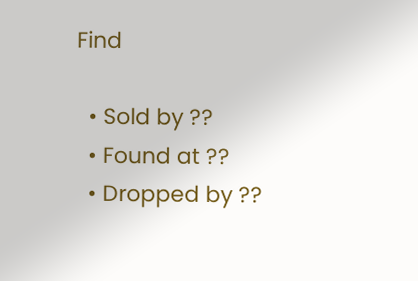Find

  • Sold by ??
  • Found at ??
  • Dropped by ??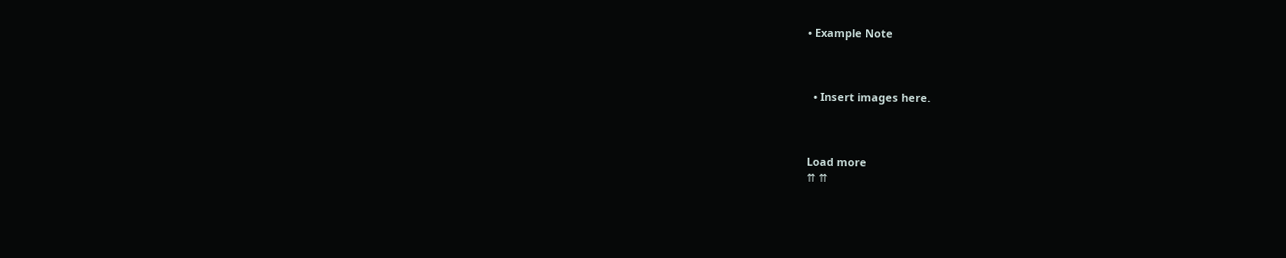• Example Note



  • Insert images here.



Load more
⇈ ⇈